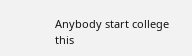Anybody start college this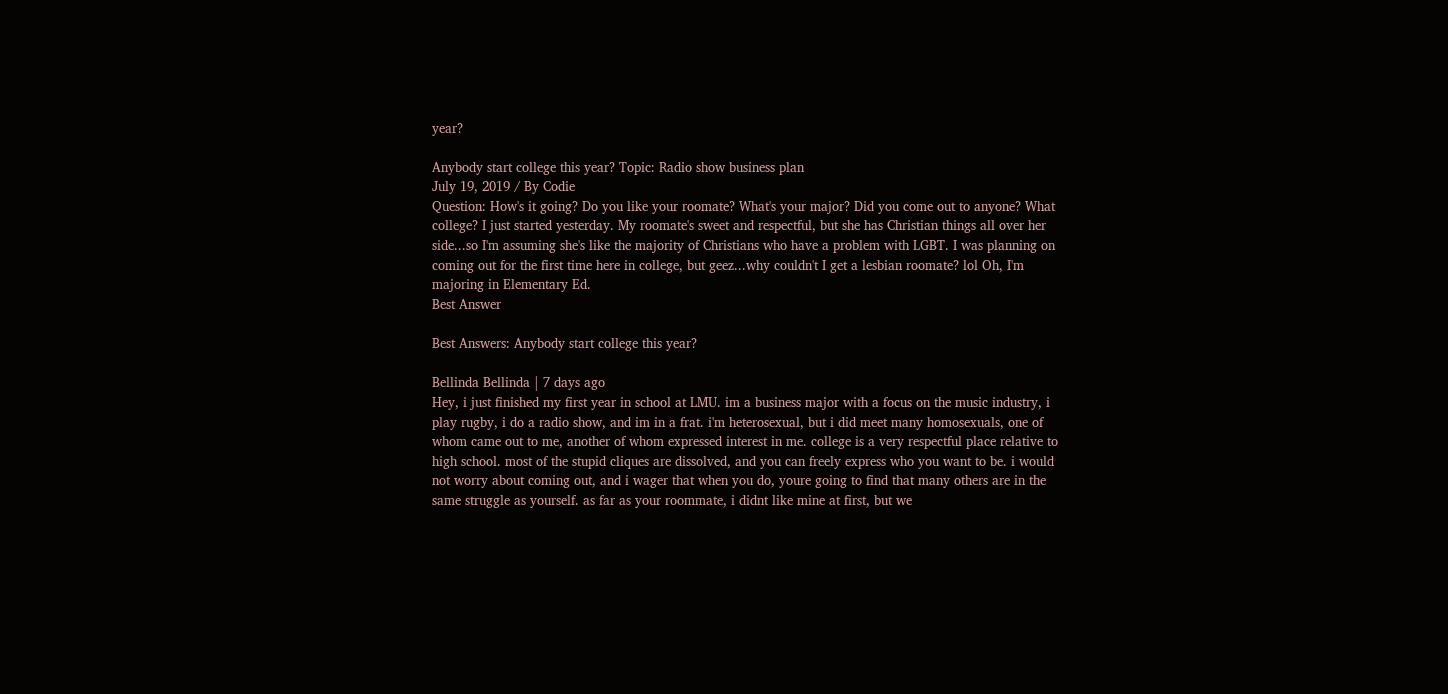year?

Anybody start college this year? Topic: Radio show business plan
July 19, 2019 / By Codie
Question: How's it going? Do you like your roomate? What's your major? Did you come out to anyone? What college? I just started yesterday. My roomate's sweet and respectful, but she has Christian things all over her side...so I'm assuming she's like the majority of Christians who have a problem with LGBT. I was planning on coming out for the first time here in college, but geez...why couldn't I get a lesbian roomate? lol Oh, I'm majoring in Elementary Ed.
Best Answer

Best Answers: Anybody start college this year?

Bellinda Bellinda | 7 days ago
Hey, i just finished my first year in school at LMU. im a business major with a focus on the music industry, i play rugby, i do a radio show, and im in a frat. i'm heterosexual, but i did meet many homosexuals, one of whom came out to me, another of whom expressed interest in me. college is a very respectful place relative to high school. most of the stupid cliques are dissolved, and you can freely express who you want to be. i would not worry about coming out, and i wager that when you do, youre going to find that many others are in the same struggle as yourself. as far as your roommate, i didnt like mine at first, but we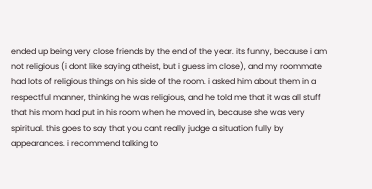ended up being very close friends by the end of the year. its funny, because i am not religious (i dont like saying atheist, but i guess im close), and my roommate had lots of religious things on his side of the room. i asked him about them in a respectful manner, thinking he was religious, and he told me that it was all stuff that his mom had put in his room when he moved in, because she was very spiritual. this goes to say that you cant really judge a situation fully by appearances. i recommend talking to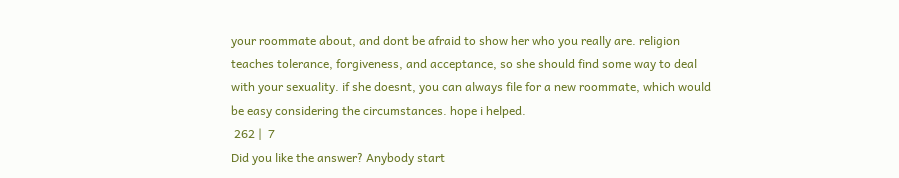your roommate about, and dont be afraid to show her who you really are. religion teaches tolerance, forgiveness, and acceptance, so she should find some way to deal with your sexuality. if she doesnt, you can always file for a new roommate, which would be easy considering the circumstances. hope i helped.
 262 |  7
Did you like the answer? Anybody start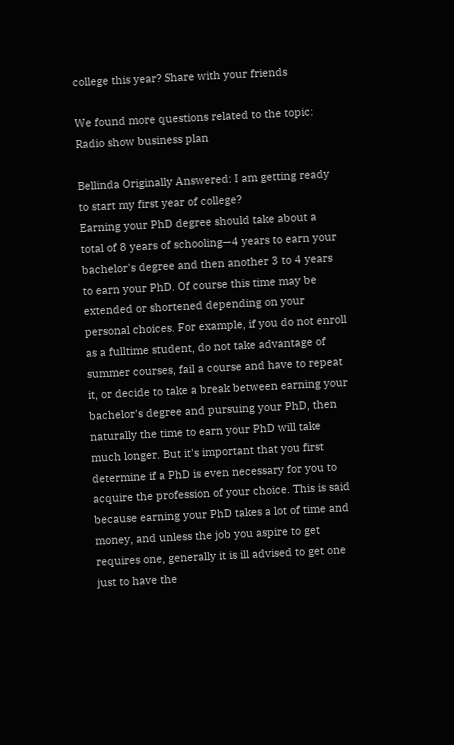college this year? Share with your friends

We found more questions related to the topic: Radio show business plan

Bellinda Originally Answered: I am getting ready to start my first year of college?
Earning your PhD degree should take about a total of 8 years of schooling—4 years to earn your bachelor's degree and then another 3 to 4 years to earn your PhD. Of course this time may be extended or shortened depending on your personal choices. For example, if you do not enroll as a fulltime student, do not take advantage of summer courses, fail a course and have to repeat it, or decide to take a break between earning your bachelor's degree and pursuing your PhD, then naturally the time to earn your PhD will take much longer. But it's important that you first determine if a PhD is even necessary for you to acquire the profession of your choice. This is said because earning your PhD takes a lot of time and money, and unless the job you aspire to get requires one, generally it is ill advised to get one just to have the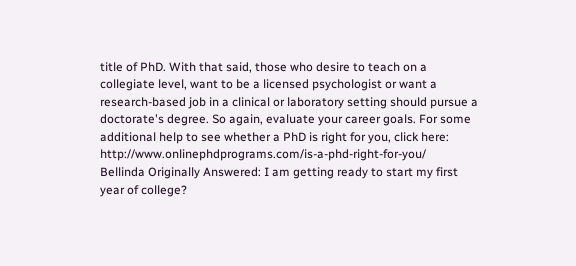title of PhD. With that said, those who desire to teach on a collegiate level, want to be a licensed psychologist or want a research-based job in a clinical or laboratory setting should pursue a doctorate's degree. So again, evaluate your career goals. For some additional help to see whether a PhD is right for you, click here: http://www.onlinephdprograms.com/is-a-phd-right-for-you/
Bellinda Originally Answered: I am getting ready to start my first year of college?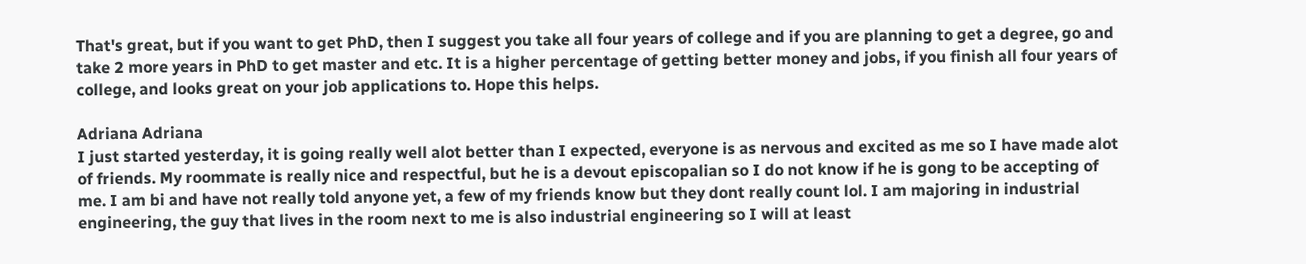That's great, but if you want to get PhD, then I suggest you take all four years of college and if you are planning to get a degree, go and take 2 more years in PhD to get master and etc. It is a higher percentage of getting better money and jobs, if you finish all four years of college, and looks great on your job applications to. Hope this helps.

Adriana Adriana
I just started yesterday, it is going really well alot better than I expected, everyone is as nervous and excited as me so I have made alot of friends. My roommate is really nice and respectful, but he is a devout episcopalian so I do not know if he is gong to be accepting of me. I am bi and have not really told anyone yet, a few of my friends know but they dont really count lol. I am majoring in industrial engineering, the guy that lives in the room next to me is also industrial engineering so I will at least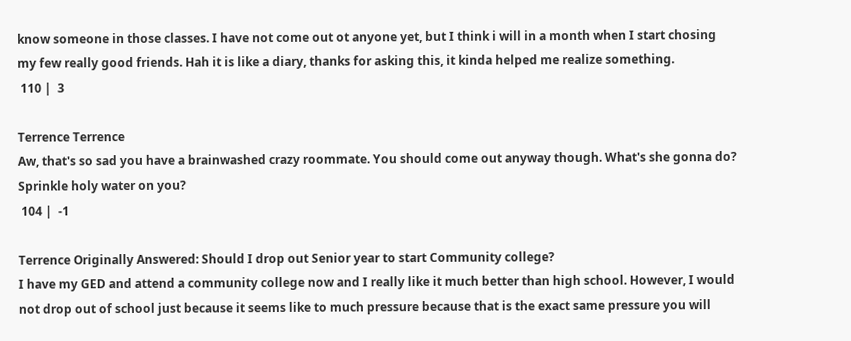know someone in those classes. I have not come out ot anyone yet, but I think i will in a month when I start chosing my few really good friends. Hah it is like a diary, thanks for asking this, it kinda helped me realize something.
 110 |  3

Terrence Terrence
Aw, that's so sad you have a brainwashed crazy roommate. You should come out anyway though. What's she gonna do? Sprinkle holy water on you?
 104 |  -1

Terrence Originally Answered: Should I drop out Senior year to start Community college?
I have my GED and attend a community college now and I really like it much better than high school. However, I would not drop out of school just because it seems like to much pressure because that is the exact same pressure you will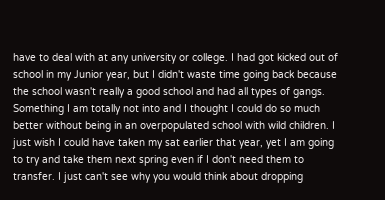have to deal with at any university or college. I had got kicked out of school in my Junior year, but I didn't waste time going back because the school wasn't really a good school and had all types of gangs. Something I am totally not into and I thought I could do so much better without being in an overpopulated school with wild children. I just wish I could have taken my sat earlier that year, yet I am going to try and take them next spring even if I don't need them to transfer. I just can't see why you would think about dropping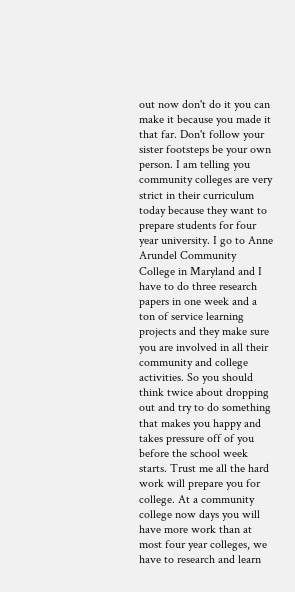out now don't do it you can make it because you made it that far. Don't follow your sister footsteps be your own person. I am telling you community colleges are very strict in their curriculum today because they want to prepare students for four year university. I go to Anne Arundel Community College in Maryland and I have to do three research papers in one week and a ton of service learning projects and they make sure you are involved in all their community and college activities. So you should think twice about dropping out and try to do something that makes you happy and takes pressure off of you before the school week starts. Trust me all the hard work will prepare you for college. At a community college now days you will have more work than at most four year colleges, we have to research and learn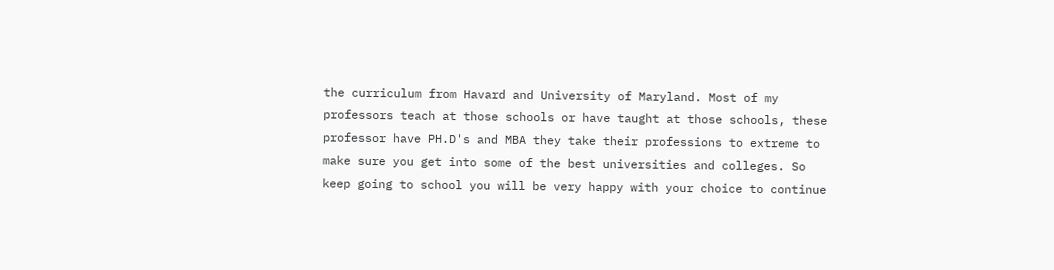the curriculum from Havard and University of Maryland. Most of my professors teach at those schools or have taught at those schools, these professor have PH.D's and MBA they take their professions to extreme to make sure you get into some of the best universities and colleges. So keep going to school you will be very happy with your choice to continue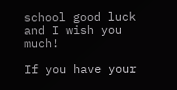school good luck and I wish you much!

If you have your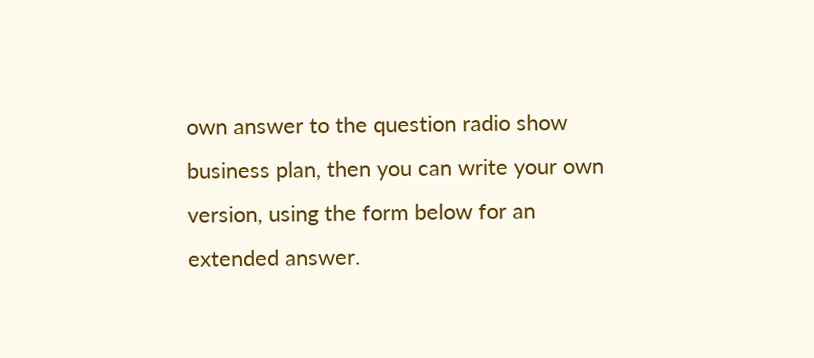own answer to the question radio show business plan, then you can write your own version, using the form below for an extended answer.